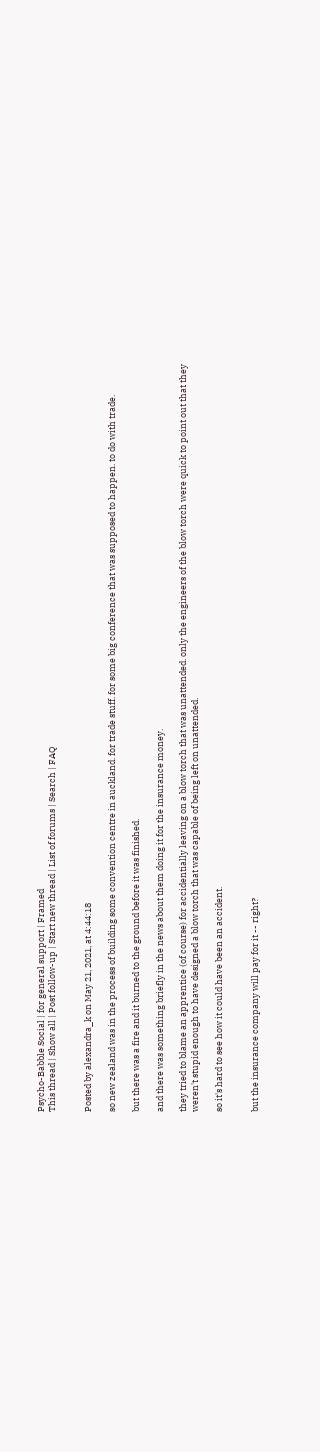Psycho-Babble Social | for general support | Framed
This thread | Show all | Post follow-up | Start new thread | List of forums | Search | FAQ


Posted by alexandra_k on May 21, 2021, at 4:44:18

so new zealand was in the process of building some convention centre in auckland. for trade stuff. for some big conference that was supposed to happen. to do with trade.

but there was a fire and it burned to the ground before it was finished.

and there was something briefly in the news about them doing it for the insurance money.

they tried to blame an apprentice (of course) for accidentially leaving on a blow torch that was unattended. only the engineers of the blow torch were quick to point out that they weren't stupid enough to have designed a blow torch that was capable of being left on unattended.

so it's hard to see how it could have been an accident.


but the insurance company will pay for it -- right?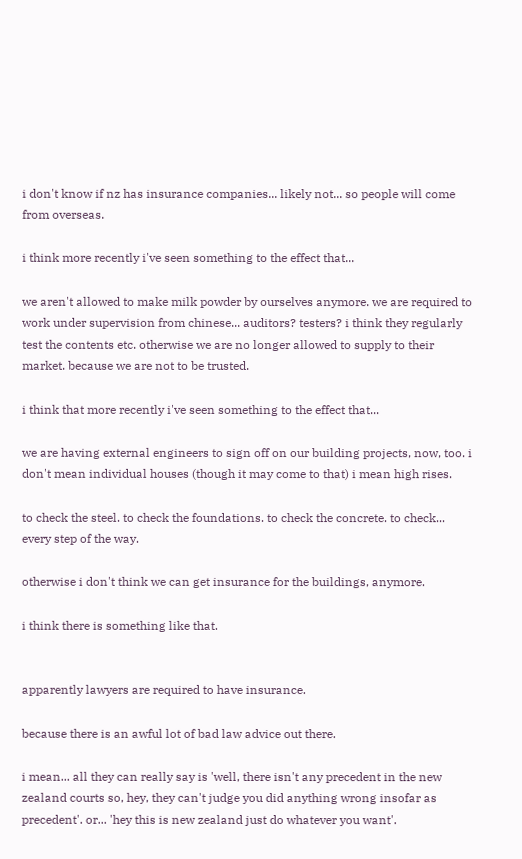i don't know if nz has insurance companies... likely not... so people will come from overseas.

i think more recently i've seen something to the effect that...

we aren't allowed to make milk powder by ourselves anymore. we are required to work under supervision from chinese... auditors? testers? i think they regularly test the contents etc. otherwise we are no longer allowed to supply to their market. because we are not to be trusted.

i think that more recently i've seen something to the effect that...

we are having external engineers to sign off on our building projects, now, too. i don't mean individual houses (though it may come to that) i mean high rises.

to check the steel. to check the foundations. to check the concrete. to check... every step of the way.

otherwise i don't think we can get insurance for the buildings, anymore.

i think there is something like that.


apparently lawyers are required to have insurance.

because there is an awful lot of bad law advice out there.

i mean... all they can really say is 'well, there isn't any precedent in the new zealand courts so, hey, they can't judge you did anything wrong insofar as precedent'. or... 'hey this is new zealand just do whatever you want'.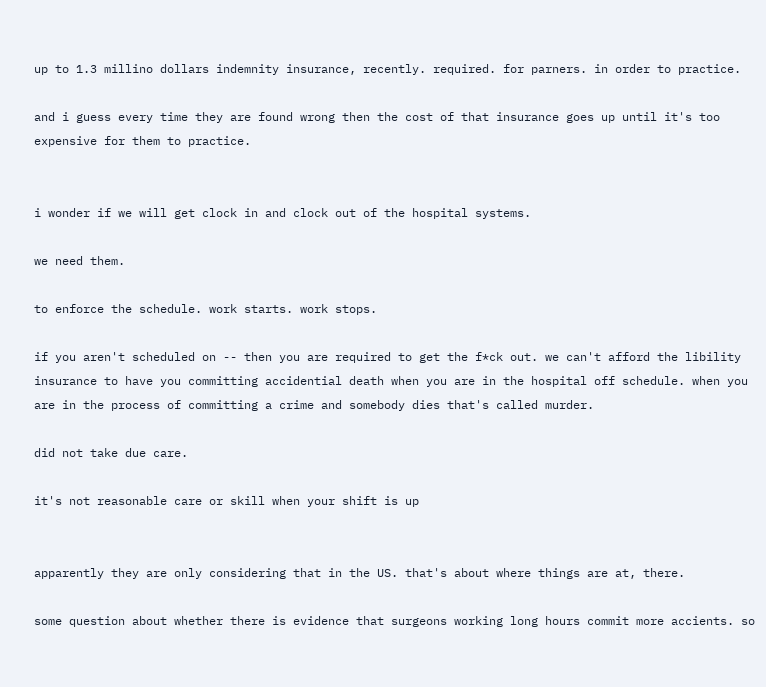up to 1.3 millino dollars indemnity insurance, recently. required. for parners. in order to practice.

and i guess every time they are found wrong then the cost of that insurance goes up until it's too expensive for them to practice.


i wonder if we will get clock in and clock out of the hospital systems.

we need them.

to enforce the schedule. work starts. work stops.

if you aren't scheduled on -- then you are required to get the f*ck out. we can't afford the libility insurance to have you committing accidential death when you are in the hospital off schedule. when you are in the process of committing a crime and somebody dies that's called murder.

did not take due care.

it's not reasonable care or skill when your shift is up


apparently they are only considering that in the US. that's about where things are at, there.

some question about whether there is evidence that surgeons working long hours commit more accients. so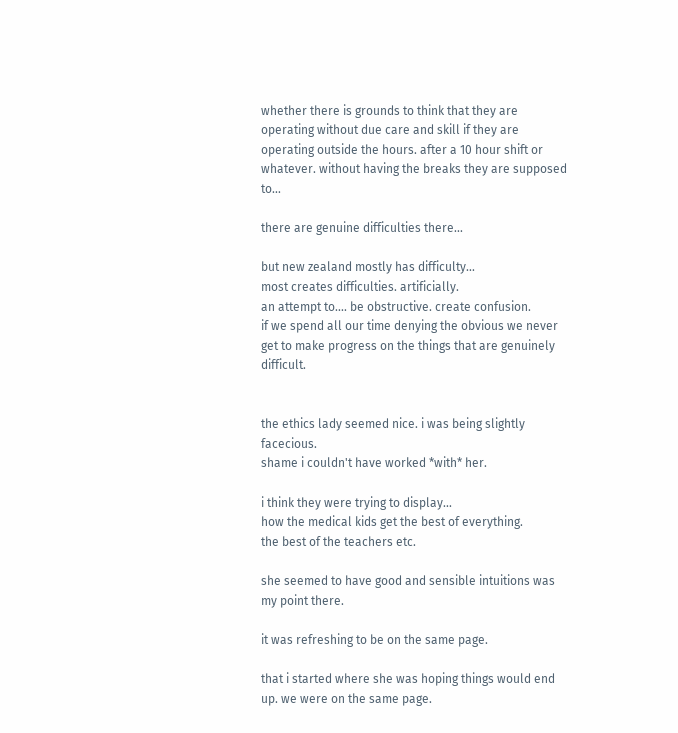whether there is grounds to think that they are operating without due care and skill if they are operating outside the hours. after a 10 hour shift or whatever. without having the breaks they are supposed to...

there are genuine difficulties there...

but new zealand mostly has difficulty...
most creates difficulties. artificially.
an attempt to.... be obstructive. create confusion.
if we spend all our time denying the obvious we never get to make progress on the things that are genuinely difficult.


the ethics lady seemed nice. i was being slightly facecious.
shame i couldn't have worked *with* her.

i think they were trying to display...
how the medical kids get the best of everything.
the best of the teachers etc.

she seemed to have good and sensible intuitions was my point there.

it was refreshing to be on the same page.

that i started where she was hoping things would end up. we were on the same page.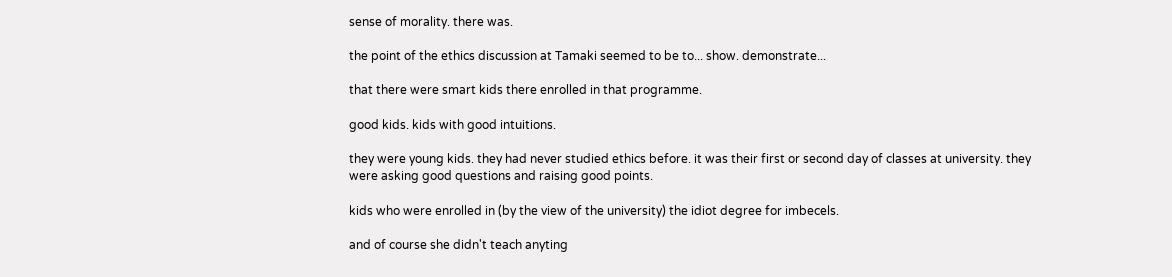sense of morality. there was.

the point of the ethics discussion at Tamaki seemed to be to... show. demonstrate...

that there were smart kids there enrolled in that programme.

good kids. kids with good intuitions.

they were young kids. they had never studied ethics before. it was their first or second day of classes at university. they were asking good questions and raising good points.

kids who were enrolled in (by the view of the university) the idiot degree for imbecels.

and of course she didn't teach anyting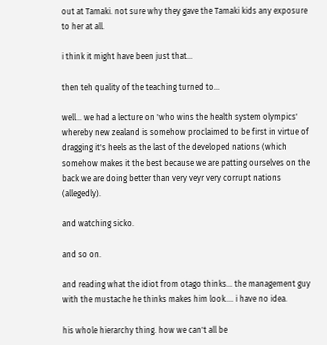out at Tamaki. not sure why they gave the Tamaki kids any exposure to her at all.

i think it might have been just that...

then teh quality of the teaching turned to...

well... we had a lecture on 'who wins the health system olympics' whereby new zealand is somehow proclaimed to be first in virtue of dragging it's heels as the last of the developed nations (which somehow makes it the best because we are patting ourselves on the back we are doing better than very veyr very corrupt nations (allegedly).

and watching sicko.

and so on.

and reading what the idiot from otago thinks... the management guy with the mustache he thinks makes him look.... i have no idea.

his whole hierarchy thing. how we can't all be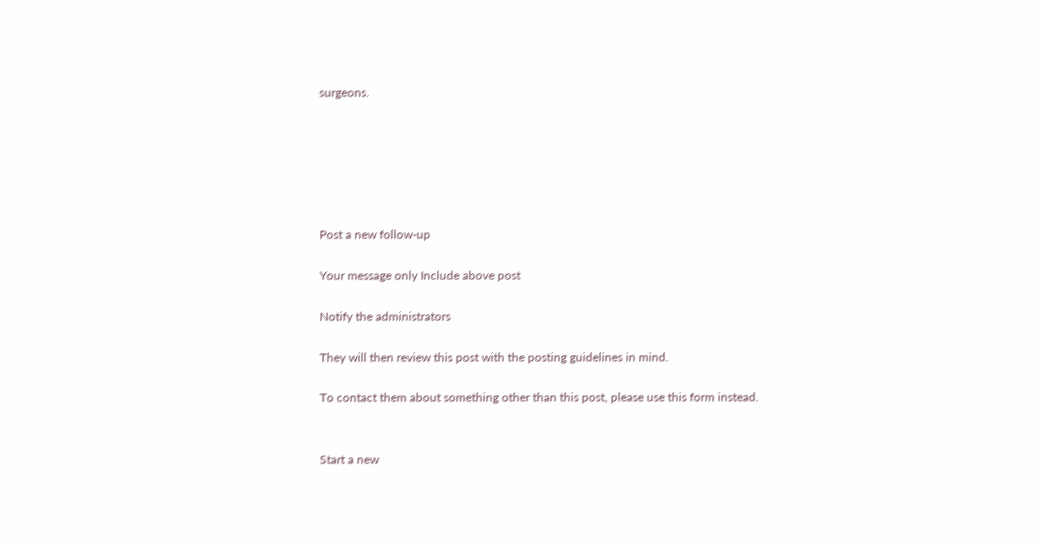surgeons.






Post a new follow-up

Your message only Include above post

Notify the administrators

They will then review this post with the posting guidelines in mind.

To contact them about something other than this post, please use this form instead.


Start a new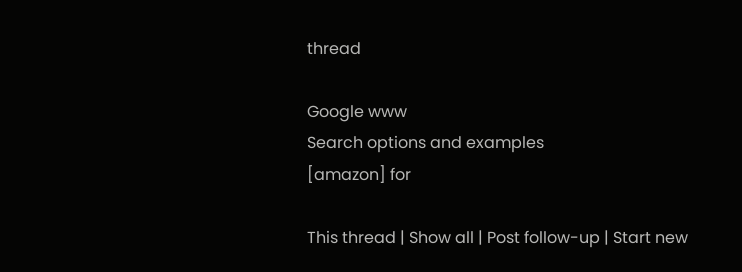thread

Google www
Search options and examples
[amazon] for

This thread | Show all | Post follow-up | Start new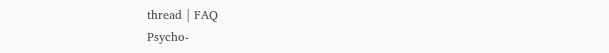thread | FAQ
Psycho-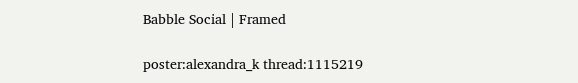Babble Social | Framed

poster:alexandra_k thread:1115219